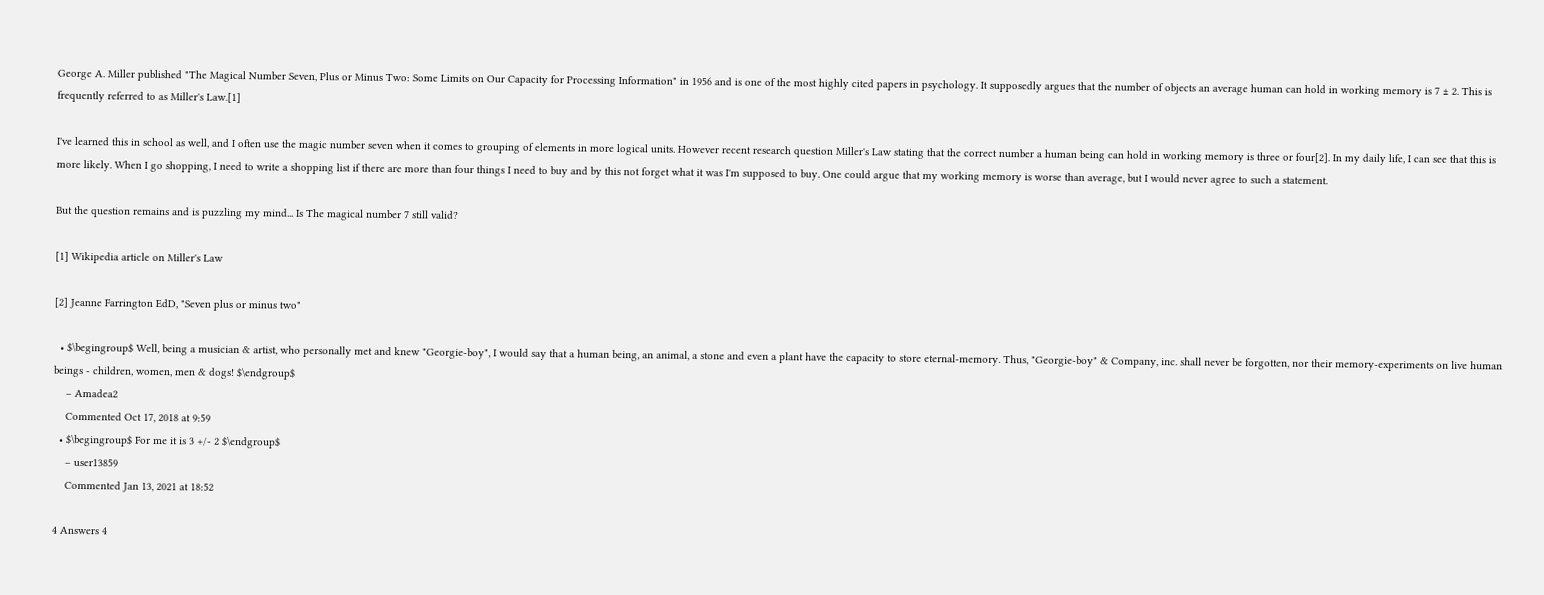George A. Miller published "The Magical Number Seven, Plus or Minus Two: Some Limits on Our Capacity for Processing Information" in 1956 and is one of the most highly cited papers in psychology. It supposedly argues that the number of objects an average human can hold in working memory is 7 ± 2. This is frequently referred to as Miller's Law.[1]

I've learned this in school as well, and I often use the magic number seven when it comes to grouping of elements in more logical units. However recent research question Miller's Law stating that the correct number a human being can hold in working memory is three or four[2]. In my daily life, I can see that this is more likely. When I go shopping, I need to write a shopping list if there are more than four things I need to buy and by this not forget what it was I'm supposed to buy. One could argue that my working memory is worse than average, but I would never agree to such a statement.

But the question remains and is puzzling my mind... Is The magical number 7 still valid?

[1] Wikipedia article on Miller's Law

[2] Jeanne Farrington EdD, "Seven plus or minus two"

  • $\begingroup$ Well, being a musician & artist, who personally met and knew "Georgie-boy", I would say that a human being, an animal, a stone and even a plant have the capacity to store eternal-memory. Thus, "Georgie-boy" & Company, inc. shall never be forgotten, nor their memory-experiments on live human beings - children, women, men & dogs! $\endgroup$
    – Amadea2
    Commented Oct 17, 2018 at 9:59
  • $\begingroup$ For me it is 3 +/- 2 $\endgroup$
    – user13859
    Commented Jan 13, 2021 at 18:52

4 Answers 4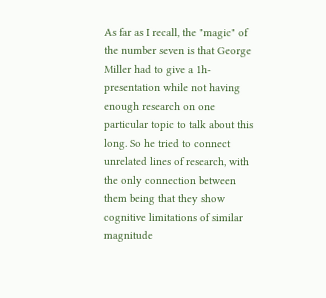As far as I recall, the "magic" of the number seven is that George Miller had to give a 1h-presentation while not having enough research on one particular topic to talk about this long. So he tried to connect unrelated lines of research, with the only connection between them being that they show cognitive limitations of similar magnitude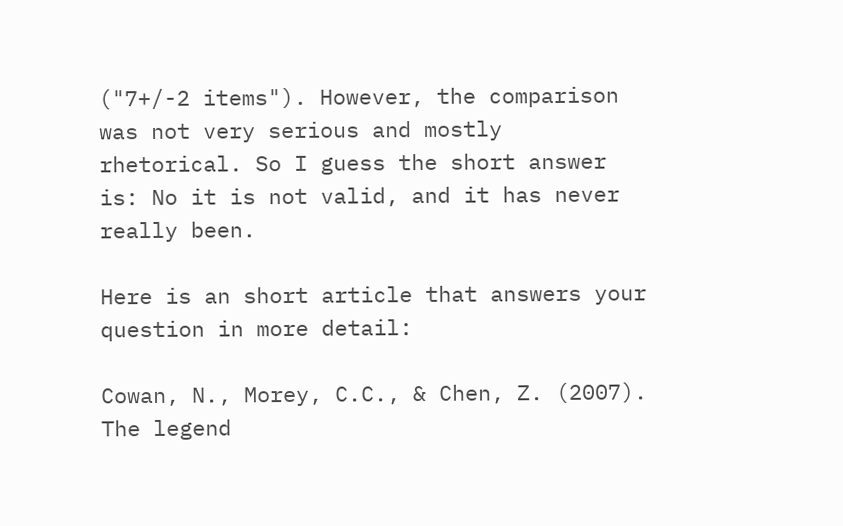("7+/-2 items"). However, the comparison was not very serious and mostly rhetorical. So I guess the short answer is: No it is not valid, and it has never really been.

Here is an short article that answers your question in more detail:

Cowan, N., Morey, C.C., & Chen, Z. (2007). The legend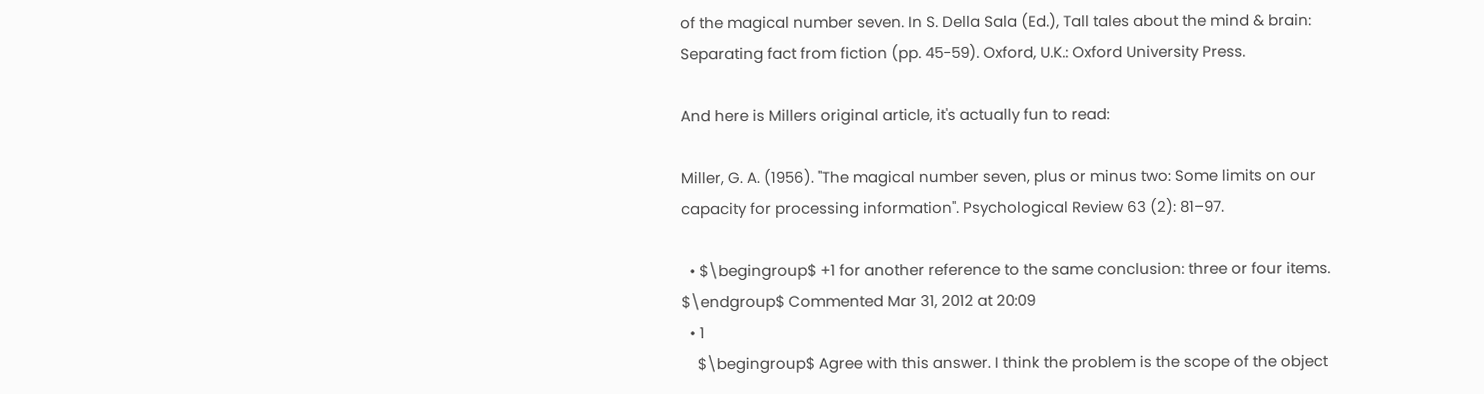of the magical number seven. In S. Della Sala (Ed.), Tall tales about the mind & brain: Separating fact from fiction (pp. 45-59). Oxford, U.K.: Oxford University Press.

And here is Millers original article, it's actually fun to read:

Miller, G. A. (1956). "The magical number seven, plus or minus two: Some limits on our capacity for processing information". Psychological Review 63 (2): 81–97.

  • $\begingroup$ +1 for another reference to the same conclusion: three or four items. $\endgroup$ Commented Mar 31, 2012 at 20:09
  • 1
    $\begingroup$ Agree with this answer. I think the problem is the scope of the object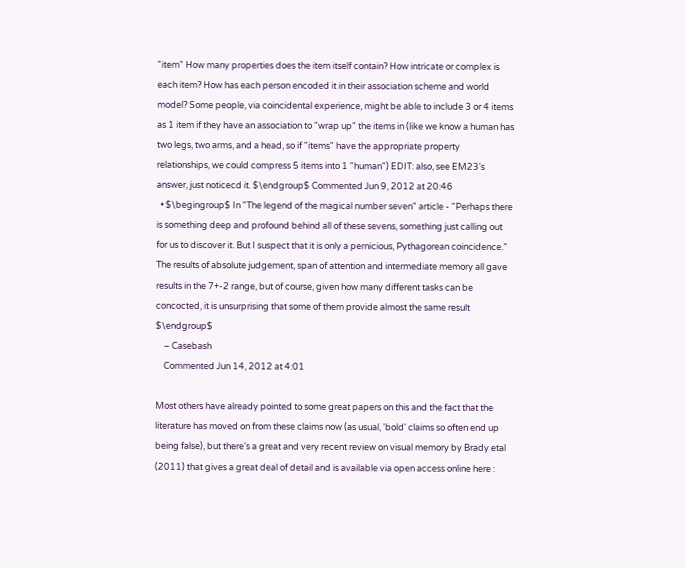"item" How many properties does the item itself contain? How intricate or complex is each item? How has each person encoded it in their association scheme and world model? Some people, via coincidental experience, might be able to include 3 or 4 items as 1 item if they have an association to "wrap up" the items in (like we know a human has two legs, two arms, and a head, so if "items" have the appropriate property relationships, we could compress 5 items into 1 "human") EDIT: also, see EM23's answer, just noticecd it. $\endgroup$ Commented Jun 9, 2012 at 20:46
  • $\begingroup$ In "The legend of the magical number seven" article - "Perhaps there is something deep and profound behind all of these sevens, something just calling out for us to discover it. But I suspect that it is only a pernicious, Pythagorean coincidence.” The results of absolute judgement, span of attention and intermediate memory all gave results in the 7+-2 range, but of course, given how many different tasks can be concocted, it is unsurprising that some of them provide almost the same result $\endgroup$
    – Casebash
    Commented Jun 14, 2012 at 4:01

Most others have already pointed to some great papers on this and the fact that the literature has moved on from these claims now (as usual, 'bold' claims so often end up being false), but there's a great and very recent review on visual memory by Brady etal (2011) that gives a great deal of detail and is available via open access online here :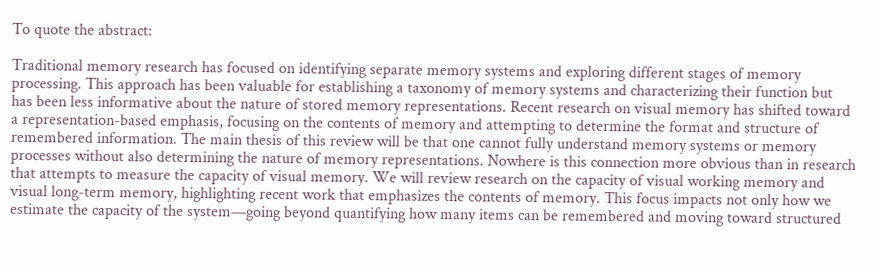To quote the abstract:

Traditional memory research has focused on identifying separate memory systems and exploring different stages of memory processing. This approach has been valuable for establishing a taxonomy of memory systems and characterizing their function but has been less informative about the nature of stored memory representations. Recent research on visual memory has shifted toward a representation-based emphasis, focusing on the contents of memory and attempting to determine the format and structure of remembered information. The main thesis of this review will be that one cannot fully understand memory systems or memory processes without also determining the nature of memory representations. Nowhere is this connection more obvious than in research that attempts to measure the capacity of visual memory. We will review research on the capacity of visual working memory and visual long-term memory, highlighting recent work that emphasizes the contents of memory. This focus impacts not only how we estimate the capacity of the system—going beyond quantifying how many items can be remembered and moving toward structured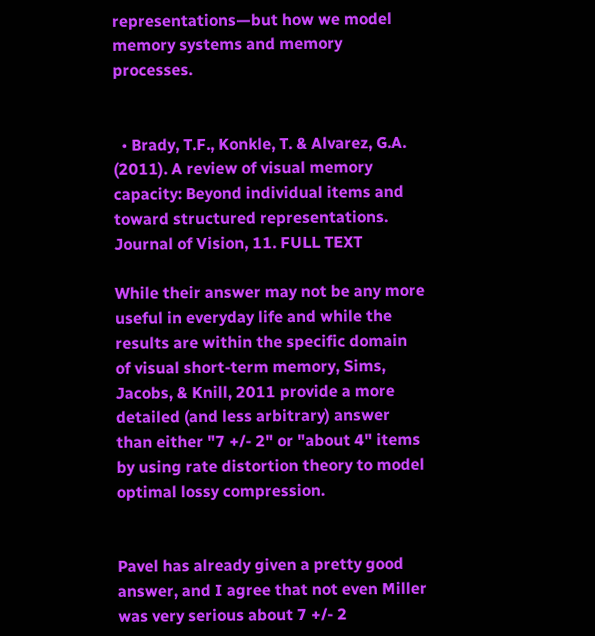representations—but how we model memory systems and memory processes.


  • Brady, T.F., Konkle, T. & Alvarez, G.A. (2011). A review of visual memory capacity: Beyond individual items and toward structured representations. Journal of Vision, 11. FULL TEXT

While their answer may not be any more useful in everyday life and while the results are within the specific domain of visual short-term memory, Sims, Jacobs, & Knill, 2011 provide a more detailed (and less arbitrary) answer than either "7 +/- 2" or "about 4" items by using rate distortion theory to model optimal lossy compression.


Pavel has already given a pretty good answer, and I agree that not even Miller was very serious about 7 +/- 2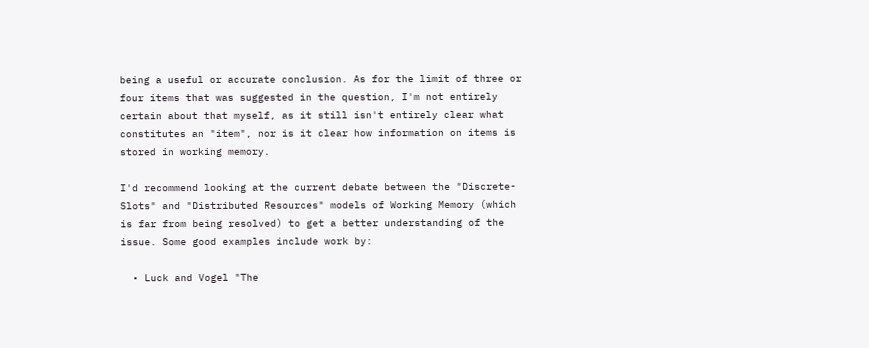being a useful or accurate conclusion. As for the limit of three or four items that was suggested in the question, I'm not entirely certain about that myself, as it still isn't entirely clear what constitutes an "item", nor is it clear how information on items is stored in working memory.

I'd recommend looking at the current debate between the "Discrete-Slots" and "Distributed Resources" models of Working Memory (which is far from being resolved) to get a better understanding of the issue. Some good examples include work by:

  • Luck and Vogel "The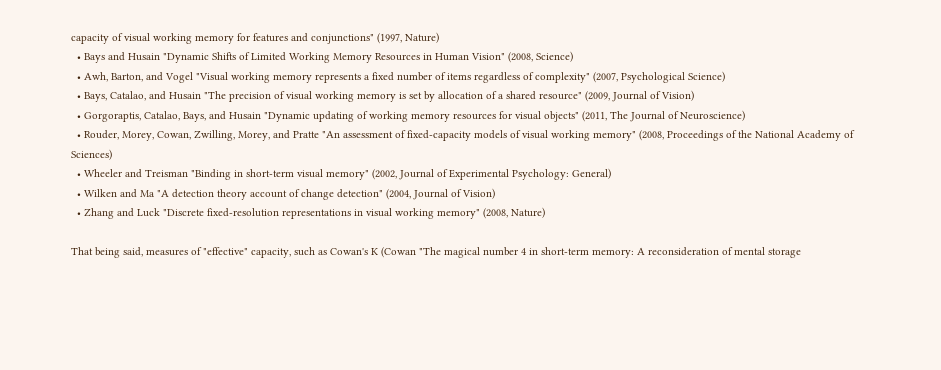capacity of visual working memory for features and conjunctions" (1997, Nature)
  • Bays and Husain "Dynamic Shifts of Limited Working Memory Resources in Human Vision" (2008, Science)
  • Awh, Barton, and Vogel "Visual working memory represents a fixed number of items regardless of complexity" (2007, Psychological Science)
  • Bays, Catalao, and Husain "The precision of visual working memory is set by allocation of a shared resource" (2009, Journal of Vision)
  • Gorgoraptis, Catalao, Bays, and Husain "Dynamic updating of working memory resources for visual objects" (2011, The Journal of Neuroscience)
  • Rouder, Morey, Cowan, Zwilling, Morey, and Pratte "An assessment of fixed-capacity models of visual working memory" (2008, Proceedings of the National Academy of Sciences)
  • Wheeler and Treisman "Binding in short-term visual memory" (2002, Journal of Experimental Psychology: General)
  • Wilken and Ma "A detection theory account of change detection" (2004, Journal of Vision)
  • Zhang and Luck "Discrete fixed-resolution representations in visual working memory" (2008, Nature)

That being said, measures of "effective" capacity, such as Cowan's K (Cowan "The magical number 4 in short-term memory: A reconsideration of mental storage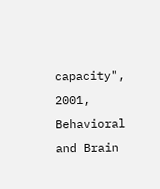capacity", 2001, Behavioral and Brain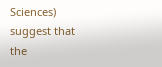Sciences) suggest that the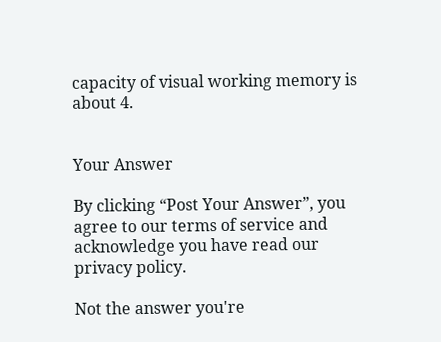capacity of visual working memory is about 4.


Your Answer

By clicking “Post Your Answer”, you agree to our terms of service and acknowledge you have read our privacy policy.

Not the answer you're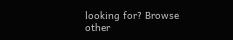looking for? Browse other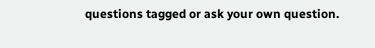questions tagged or ask your own question.